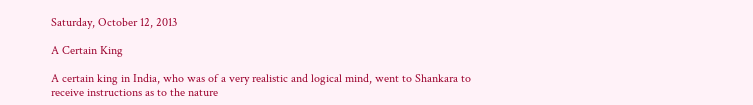Saturday, October 12, 2013

A Certain King

A certain king in India, who was of a very realistic and logical mind, went to Shankara to receive instructions as to the nature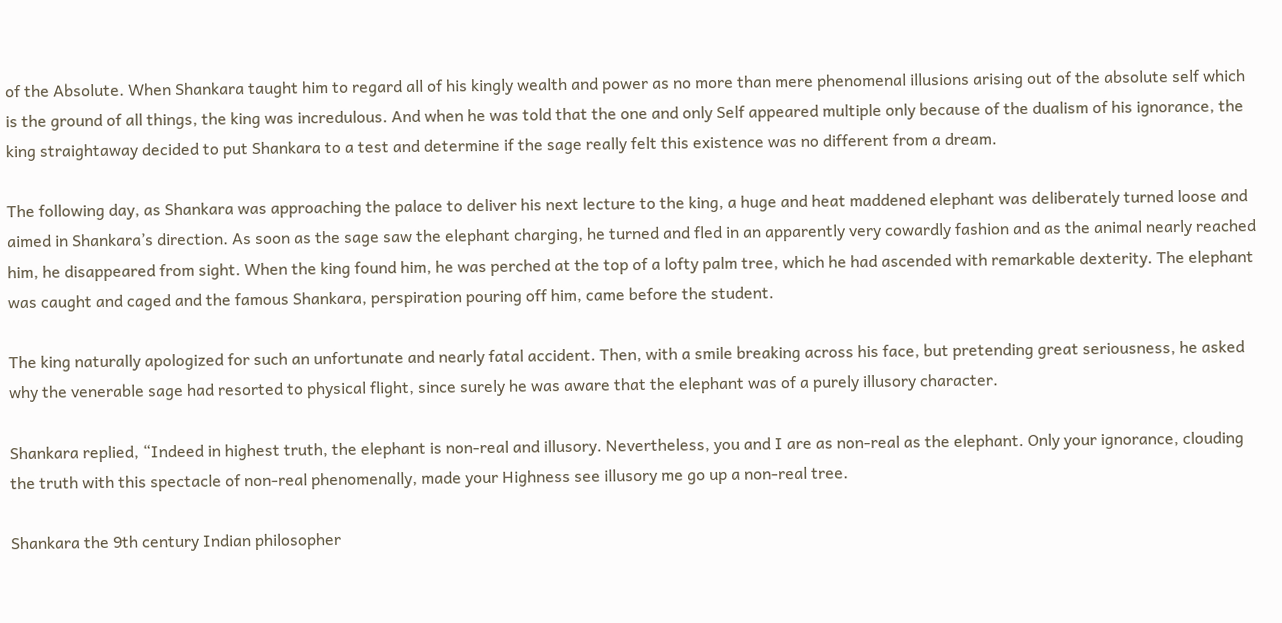of the Absolute. When Shankara taught him to regard all of his kingly wealth and power as no more than mere phenomenal illusions arising out of the absolute self which is the ground of all things, the king was incredulous. And when he was told that the one and only Self appeared multiple only because of the dualism of his ignorance, the king straightaway decided to put Shankara to a test and determine if the sage really felt this existence was no different from a dream.

The following day, as Shankara was approaching the palace to deliver his next lecture to the king, a huge and heat maddened elephant was deliberately turned loose and aimed in Shankara’s direction. As soon as the sage saw the elephant charging, he turned and fled in an apparently very cowardly fashion and as the animal nearly reached him, he disappeared from sight. When the king found him, he was perched at the top of a lofty palm tree, which he had ascended with remarkable dexterity. The elephant was caught and caged and the famous Shankara, perspiration pouring off him, came before the student.

The king naturally apologized for such an unfortunate and nearly fatal accident. Then, with a smile breaking across his face, but pretending great seriousness, he asked why the venerable sage had resorted to physical flight, since surely he was aware that the elephant was of a purely illusory character.

Shankara replied, “Indeed in highest truth, the elephant is non-real and illusory. Nevertheless, you and I are as non-real as the elephant. Only your ignorance, clouding the truth with this spectacle of non-real phenomenally, made your Highness see illusory me go up a non-real tree.

Shankara the 9th century Indian philosopher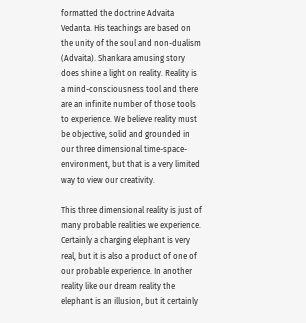formatted the doctrine Advaita Vedanta. His teachings are based on the unity of the soul and non-dualism (Advaita). Shankara amusing story does shine a light on reality. Reality is a mind-consciousness tool and there are an infinite number of those tools to experience. We believe reality must be objective, solid and grounded in our three dimensional time-space-environment, but that is a very limited way to view our creativity.

This three dimensional reality is just of many probable realities we experience. Certainly a charging elephant is very real, but it is also a product of one of our probable experience. In another reality like our dream reality the elephant is an illusion, but it certainly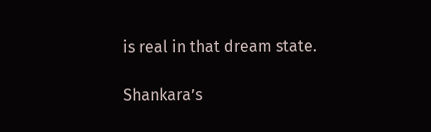is real in that dream state.

Shankara’s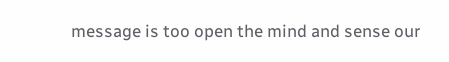message is too open the mind and sense our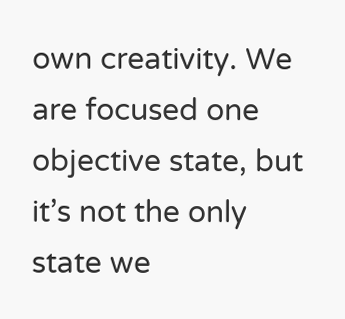own creativity. We are focused one objective state, but it’s not the only state we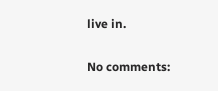live in.

No comments: